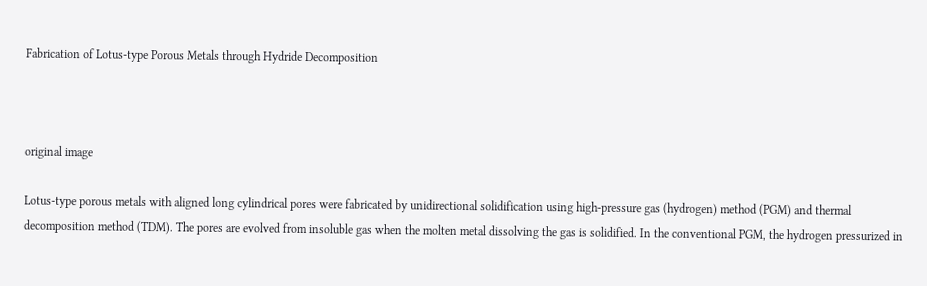Fabrication of Lotus-type Porous Metals through Hydride Decomposition



original image

Lotus-type porous metals with aligned long cylindrical pores were fabricated by unidirectional solidification using high-pressure gas (hydrogen) method (PGM) and thermal decomposition method (TDM). The pores are evolved from insoluble gas when the molten metal dissolving the gas is solidified. In the conventional PGM, the hydrogen pressurized in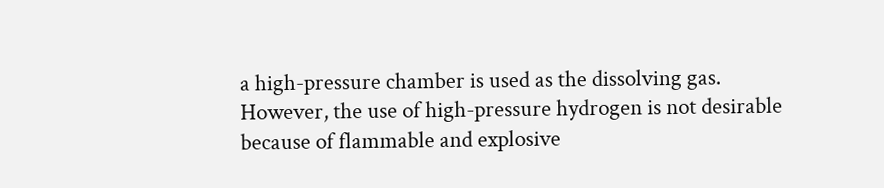a high-pressure chamber is used as the dissolving gas. However, the use of high-pressure hydrogen is not desirable because of flammable and explosive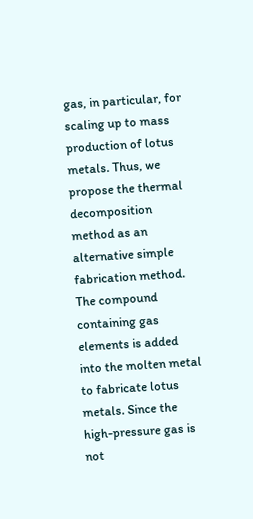gas, in particular, for scaling up to mass production of lotus metals. Thus, we propose the thermal decomposition method as an alternative simple fabrication method. The compound containing gas elements is added into the molten metal to fabricate lotus metals. Since the high-pressure gas is not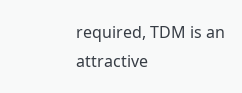required, TDM is an attractive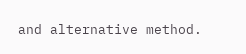and alternative method.